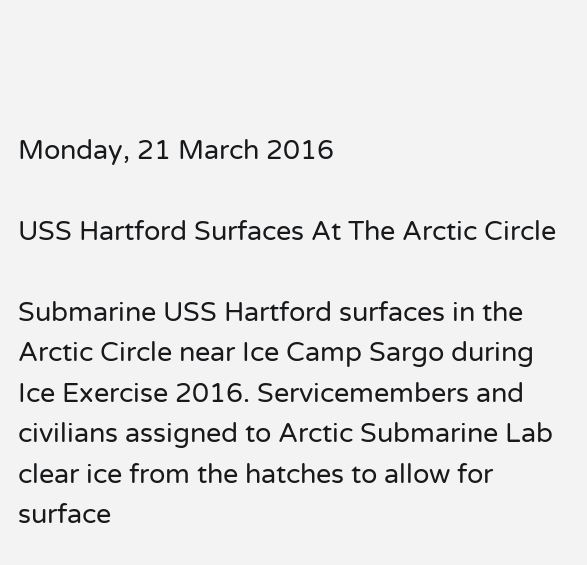Monday, 21 March 2016

USS Hartford Surfaces At The Arctic Circle

Submarine USS Hartford surfaces in the Arctic Circle near Ice Camp Sargo during Ice Exercise 2016. Servicemembers and civilians assigned to Arctic Submarine Lab clear ice from the hatches to allow for surface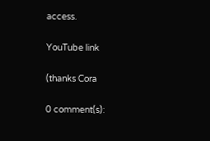access.

YouTube link

(thanks Cora

0 comment(s):